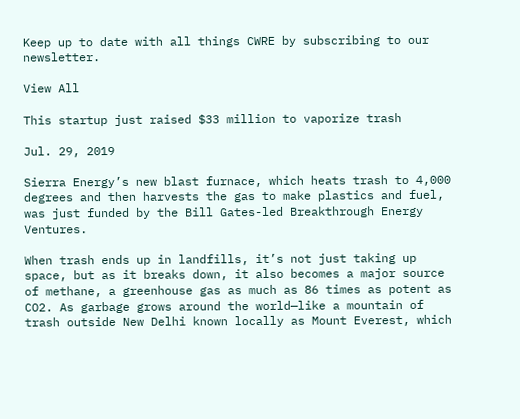Keep up to date with all things CWRE by subscribing to our newsletter.

View All

This startup just raised $33 million to vaporize trash

Jul. 29, 2019

Sierra Energy’s new blast furnace, which heats trash to 4,000 degrees and then harvests the gas to make plastics and fuel, was just funded by the Bill Gates-led Breakthrough Energy Ventures.

When trash ends up in landfills, it’s not just taking up space, but as it breaks down, it also becomes a major source of methane, a greenhouse gas as much as 86 times as potent as CO2. As garbage grows around the world—like a mountain of trash outside New Delhi known locally as Mount Everest, which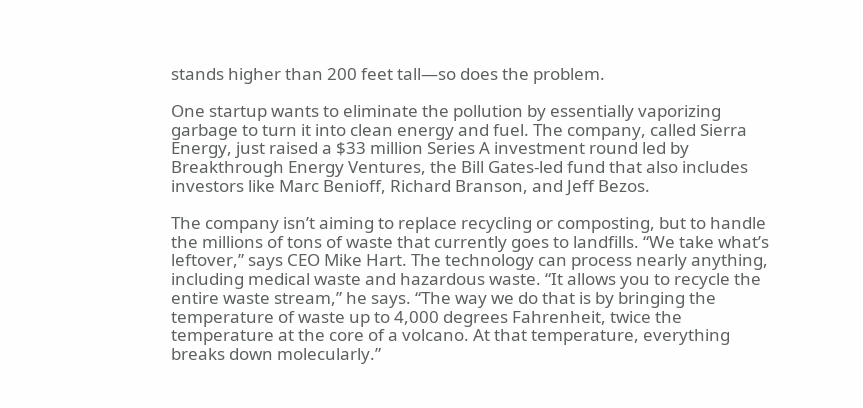stands higher than 200 feet tall—so does the problem.

One startup wants to eliminate the pollution by essentially vaporizing garbage to turn it into clean energy and fuel. The company, called Sierra Energy, just raised a $33 million Series A investment round led by Breakthrough Energy Ventures, the Bill Gates-led fund that also includes investors like Marc Benioff, Richard Branson, and Jeff Bezos.

The company isn’t aiming to replace recycling or composting, but to handle the millions of tons of waste that currently goes to landfills. “We take what’s leftover,” says CEO Mike Hart. The technology can process nearly anything, including medical waste and hazardous waste. “It allows you to recycle the entire waste stream,” he says. “The way we do that is by bringing the temperature of waste up to 4,000 degrees Fahrenheit, twice the temperature at the core of a volcano. At that temperature, everything breaks down molecularly.”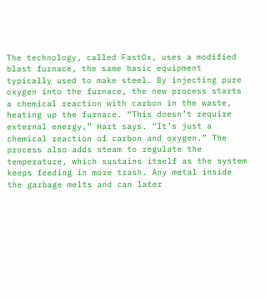The technology, called FastOx, uses a modified blast furnace, the same basic equipment typically used to make steel. By injecting pure oxygen into the furnace, the new process starts a chemical reaction with carbon in the waste, heating up the furnace. “This doesn’t require external energy,” Hart says. “It’s just a chemical reaction of carbon and oxygen.” The process also adds steam to regulate the temperature, which sustains itself as the system keeps feeding in more trash. Any metal inside the garbage melts and can later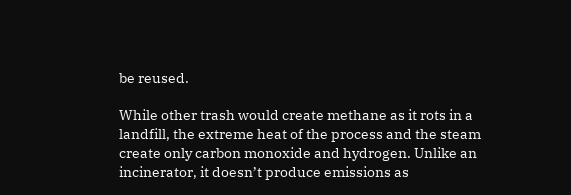be reused.

While other trash would create methane as it rots in a landfill, the extreme heat of the process and the steam create only carbon monoxide and hydrogen. Unlike an incinerator, it doesn’t produce emissions as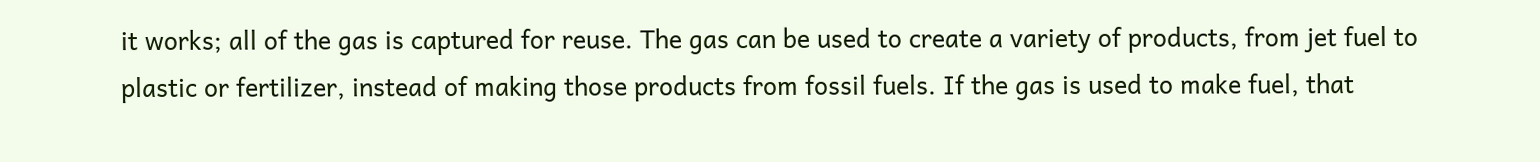it works; all of the gas is captured for reuse. The gas can be used to create a variety of products, from jet fuel to plastic or fertilizer, instead of making those products from fossil fuels. If the gas is used to make fuel, that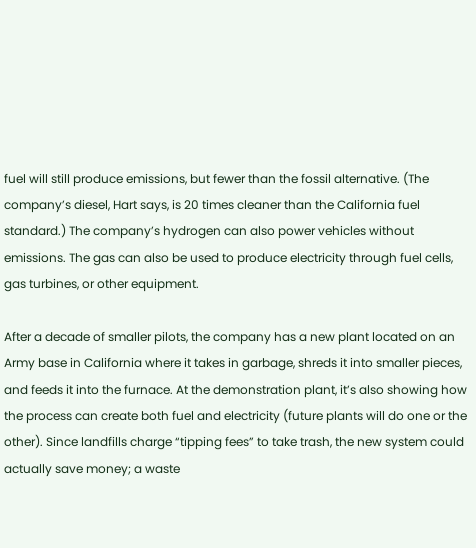fuel will still produce emissions, but fewer than the fossil alternative. (The company’s diesel, Hart says, is 20 times cleaner than the California fuel standard.) The company’s hydrogen can also power vehicles without emissions. The gas can also be used to produce electricity through fuel cells, gas turbines, or other equipment.

After a decade of smaller pilots, the company has a new plant located on an Army base in California where it takes in garbage, shreds it into smaller pieces, and feeds it into the furnace. At the demonstration plant, it’s also showing how the process can create both fuel and electricity (future plants will do one or the other). Since landfills charge “tipping fees” to take trash, the new system could actually save money; a waste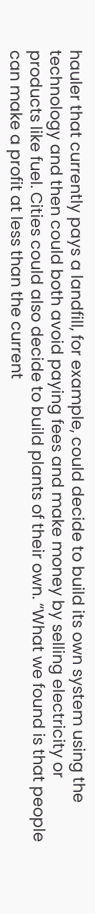hauler that currently pays a landfill, for example, could decide to build its own system using the technology and then could both avoid paying fees and make money by selling electricity or products like fuel. Cities could also decide to build plants of their own. “What we found is that people can make a profit at less than the current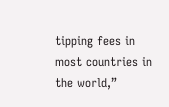tipping fees in most countries in the world,”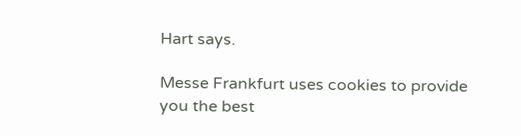Hart says.

Messe Frankfurt uses cookies to provide you the best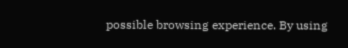possible browsing experience. By using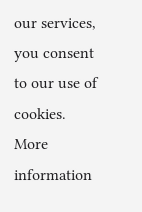our services, you consent to our use of cookies. More information